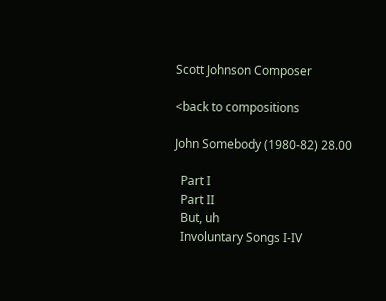Scott Johnson Composer

<back to compositions

John Somebody (1980-82) 28.00

  Part I
  Part II
  But, uh
  Involuntary Songs I-IV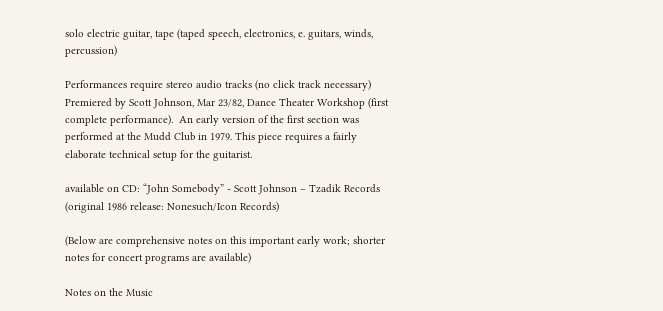solo electric guitar, tape (taped speech, electronics, e. guitars, winds, percussion)

Performances require stereo audio tracks (no click track necessary)
Premiered by Scott Johnson, Mar 23/82, Dance Theater Workshop (first complete performance).  An early version of the first section was performed at the Mudd Club in 1979. This piece requires a fairly elaborate technical setup for the guitarist.

available on CD: “John Somebody” - Scott Johnson – Tzadik Records (original 1986 release: Nonesuch/Icon Records)

(Below are comprehensive notes on this important early work; shorter notes for concert programs are available)

Notes on the Music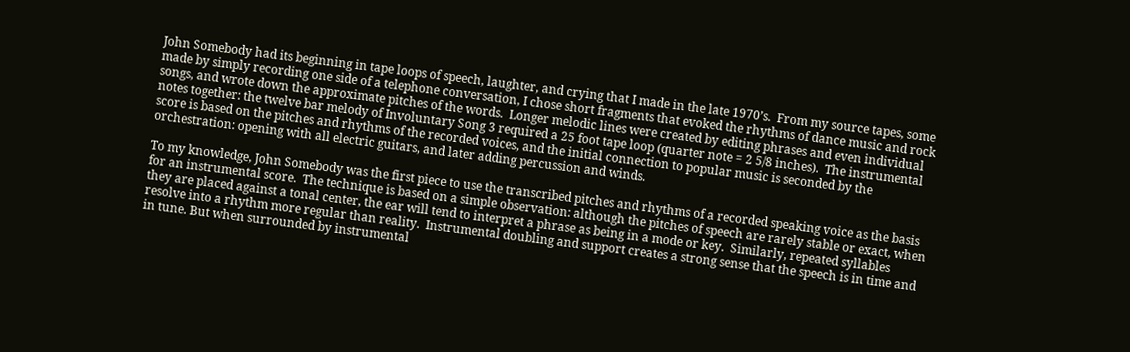John Somebody had its beginning in tape loops of speech, laughter, and crying that I made in the late 1970’s.  From my source tapes, some made by simply recording one side of a telephone conversation, I chose short fragments that evoked the rhythms of dance music and rock songs, and wrote down the approximate pitches of the words.  Longer melodic lines were created by editing phrases and even individual notes together: the twelve bar melody of Involuntary Song 3 required a 25 foot tape loop (quarter note = 2 5/8 inches).  The instrumental score is based on the pitches and rhythms of the recorded voices, and the initial connection to popular music is seconded by the orchestration: opening with all electric guitars, and later adding percussion and winds.

To my knowledge, John Somebody was the first piece to use the transcribed pitches and rhythms of a recorded speaking voice as the basis for an instrumental score.  The technique is based on a simple observation: although the pitches of speech are rarely stable or exact, when they are placed against a tonal center, the ear will tend to interpret a phrase as being in a mode or key.  Similarly, repeated syllables resolve into a rhythm more regular than reality.  Instrumental doubling and support creates a strong sense that the speech is in time and in tune. But when surrounded by instrumental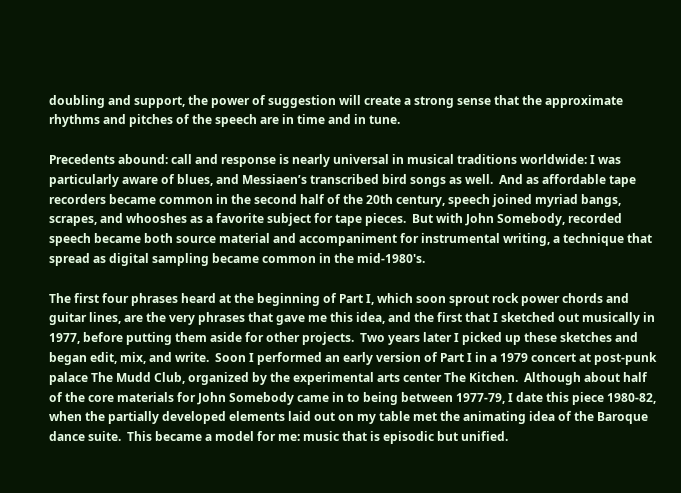doubling and support, the power of suggestion will create a strong sense that the approximate rhythms and pitches of the speech are in time and in tune.

Precedents abound: call and response is nearly universal in musical traditions worldwide: I was particularly aware of blues, and Messiaen’s transcribed bird songs as well.  And as affordable tape recorders became common in the second half of the 20th century, speech joined myriad bangs, scrapes, and whooshes as a favorite subject for tape pieces.  But with John Somebody, recorded speech became both source material and accompaniment for instrumental writing, a technique that spread as digital sampling became common in the mid-1980's.

The first four phrases heard at the beginning of Part I, which soon sprout rock power chords and guitar lines, are the very phrases that gave me this idea, and the first that I sketched out musically in 1977, before putting them aside for other projects.  Two years later I picked up these sketches and began edit, mix, and write.  Soon I performed an early version of Part I in a 1979 concert at post-punk palace The Mudd Club, organized by the experimental arts center The Kitchen.  Although about half of the core materials for John Somebody came in to being between 1977-79, I date this piece 1980-82, when the partially developed elements laid out on my table met the animating idea of the Baroque dance suite.  This became a model for me: music that is episodic but unified.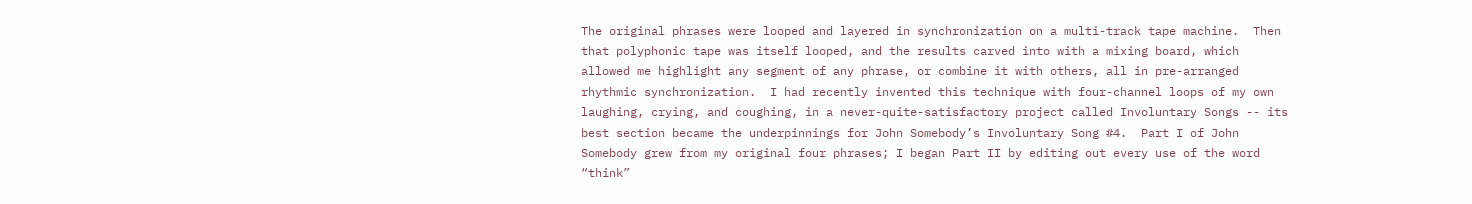The original phrases were looped and layered in synchronization on a multi-track tape machine.  Then that polyphonic tape was itself looped, and the results carved into with a mixing board, which allowed me highlight any segment of any phrase, or combine it with others, all in pre-arranged rhythmic synchronization.  I had recently invented this technique with four-channel loops of my own laughing, crying, and coughing, in a never-quite-satisfactory project called Involuntary Songs -- its best section became the underpinnings for John Somebody’s Involuntary Song #4.  Part I of John Somebody grew from my original four phrases; I began Part II by editing out every use of the word “think”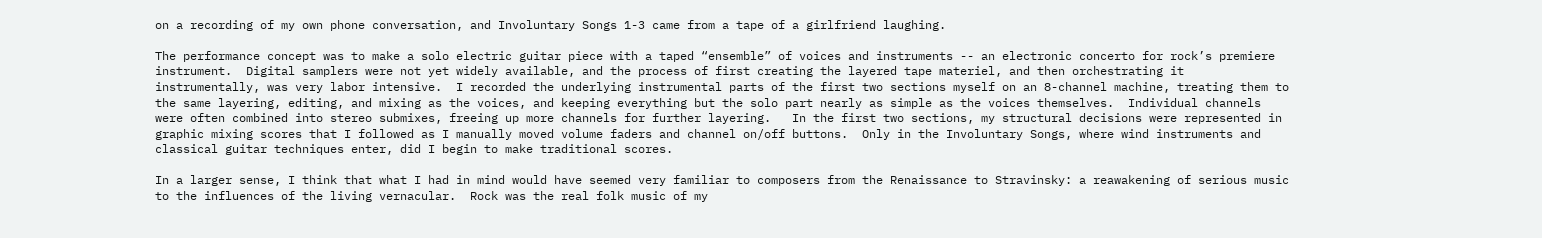on a recording of my own phone conversation, and Involuntary Songs 1-3 came from a tape of a girlfriend laughing.

The performance concept was to make a solo electric guitar piece with a taped “ensemble” of voices and instruments -- an electronic concerto for rock’s premiere instrument.  Digital samplers were not yet widely available, and the process of first creating the layered tape materiel, and then orchestrating it instrumentally, was very labor intensive.  I recorded the underlying instrumental parts of the first two sections myself on an 8-channel machine, treating them to the same layering, editing, and mixing as the voices, and keeping everything but the solo part nearly as simple as the voices themselves.  Individual channels were often combined into stereo submixes, freeing up more channels for further layering.   In the first two sections, my structural decisions were represented in graphic mixing scores that I followed as I manually moved volume faders and channel on/off buttons.  Only in the Involuntary Songs, where wind instruments and classical guitar techniques enter, did I begin to make traditional scores.

In a larger sense, I think that what I had in mind would have seemed very familiar to composers from the Renaissance to Stravinsky: a reawakening of serious music to the influences of the living vernacular.  Rock was the real folk music of my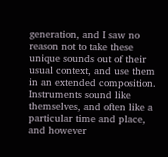generation, and I saw no reason not to take these unique sounds out of their usual context, and use them in an extended composition.  Instruments sound like themselves, and often like a particular time and place, and however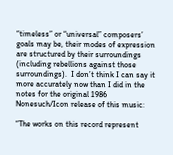“timeless” or “universal” composers’ goals may be, their modes of expression are structured by their surroundings (including rebellions against those surroundings).  I don’t think I can say it more accurately now than I did in the notes for the original 1986 Nonesuch/Icon release of this music:

“The works on this record represent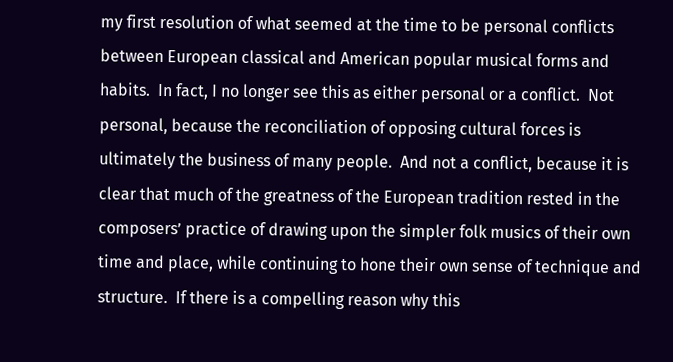my first resolution of what seemed at the time to be personal conflicts between European classical and American popular musical forms and habits.  In fact, I no longer see this as either personal or a conflict.  Not personal, because the reconciliation of opposing cultural forces is ultimately the business of many people.  And not a conflict, because it is clear that much of the greatness of the European tradition rested in the composers’ practice of drawing upon the simpler folk musics of their own time and place, while continuing to hone their own sense of technique and structure.  If there is a compelling reason why this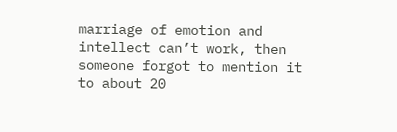marriage of emotion and intellect can’t work, then someone forgot to mention it to about 20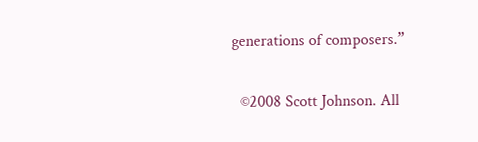generations of composers.”

  ©2008 Scott Johnson. All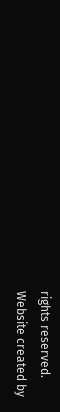rights reserved.
Website created by